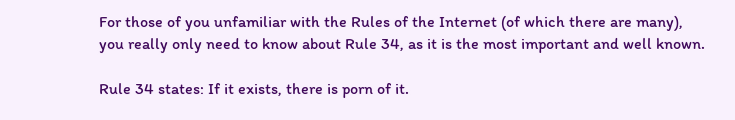For those of you unfamiliar with the Rules of the Internet (of which there are many), you really only need to know about Rule 34, as it is the most important and well known.

Rule 34 states: If it exists, there is porn of it.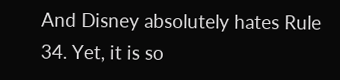And Disney absolutely hates Rule 34. Yet, it is so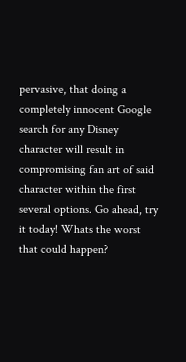pervasive, that doing a completely innocent Google search for any Disney character will result in compromising fan art of said character within the first several options. Go ahead, try it today! Whats the worst that could happen?